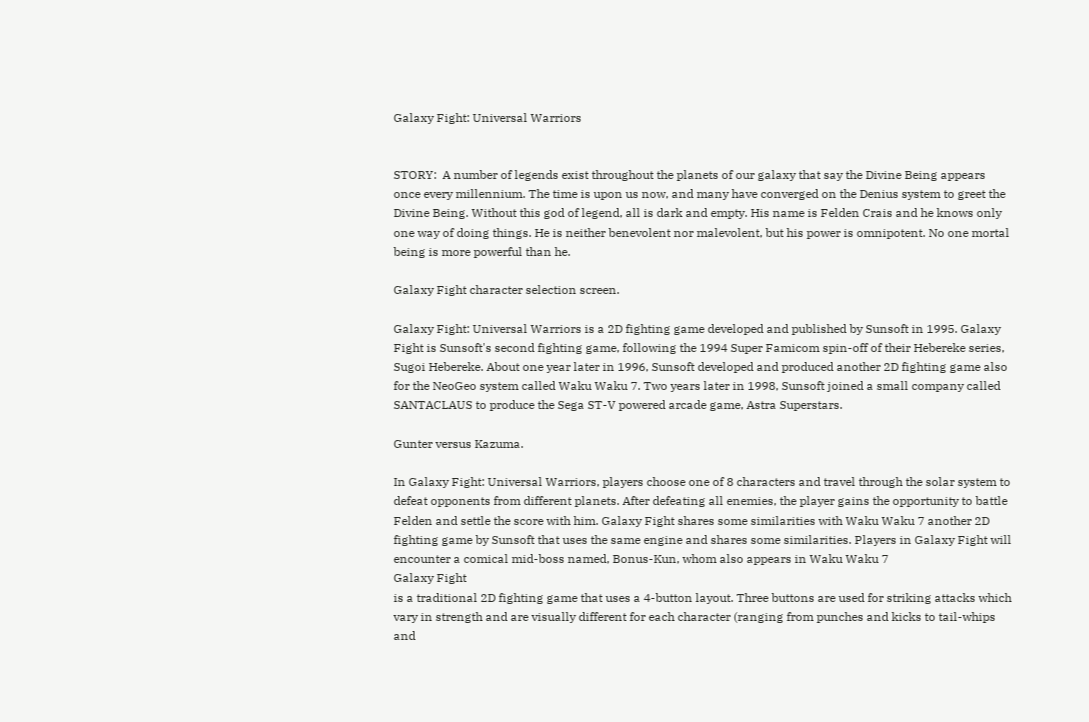Galaxy Fight: Universal Warriors


STORY:  A number of legends exist throughout the planets of our galaxy that say the Divine Being appears once every millennium. The time is upon us now, and many have converged on the Denius system to greet the Divine Being. Without this god of legend, all is dark and empty. His name is Felden Crais and he knows only one way of doing things. He is neither benevolent nor malevolent, but his power is omnipotent. No one mortal being is more powerful than he.

Galaxy Fight character selection screen.

Galaxy Fight: Universal Warriors is a 2D fighting game developed and published by Sunsoft in 1995. Galaxy Fight is Sunsoft's second fighting game, following the 1994 Super Famicom spin-off of their Hebereke series, Sugoi Hebereke. About one year later in 1996, Sunsoft developed and produced another 2D fighting game also for the NeoGeo system called Waku Waku 7. Two years later in 1998, Sunsoft joined a small company called SANTACLAUS to produce the Sega ST-V powered arcade game, Astra Superstars.

Gunter versus Kazuma.

In Galaxy Fight: Universal Warriors, players choose one of 8 characters and travel through the solar system to defeat opponents from different planets. After defeating all enemies, the player gains the opportunity to battle Felden and settle the score with him. Galaxy Fight shares some similarities with Waku Waku 7 another 2D fighting game by Sunsoft that uses the same engine and shares some similarities. Players in Galaxy Fight will encounter a comical mid-boss named, Bonus-Kun, whom also appears in Waku Waku 7
Galaxy Fight
is a traditional 2D fighting game that uses a 4-button layout. Three buttons are used for striking attacks which vary in strength and are visually different for each character (ranging from punches and kicks to tail-whips and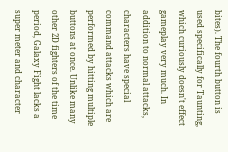bites). The fourth button is used specifically for Taunting, which curiously doesn't effect gameplay very much. In addition to normal attacks, characters have special command attacks which are performed by hitting multiple buttons at once. Unlike many other 2D fighters of the time period, Galaxy Fight lacks a super meter and character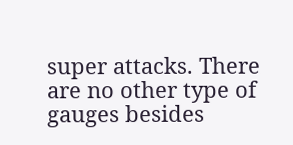super attacks. There are no other type of gauges besides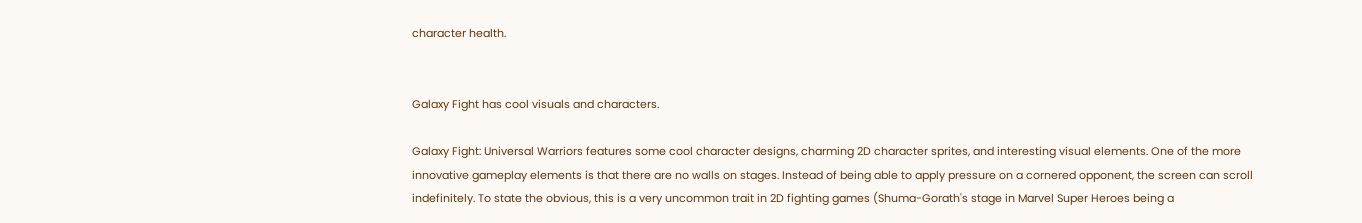character health.


Galaxy Fight has cool visuals and characters.

Galaxy Fight: Universal Warriors features some cool character designs, charming 2D character sprites, and interesting visual elements. One of the more innovative gameplay elements is that there are no walls on stages. Instead of being able to apply pressure on a cornered opponent, the screen can scroll indefinitely. To state the obvious, this is a very uncommon trait in 2D fighting games (Shuma-Gorath's stage in Marvel Super Heroes being a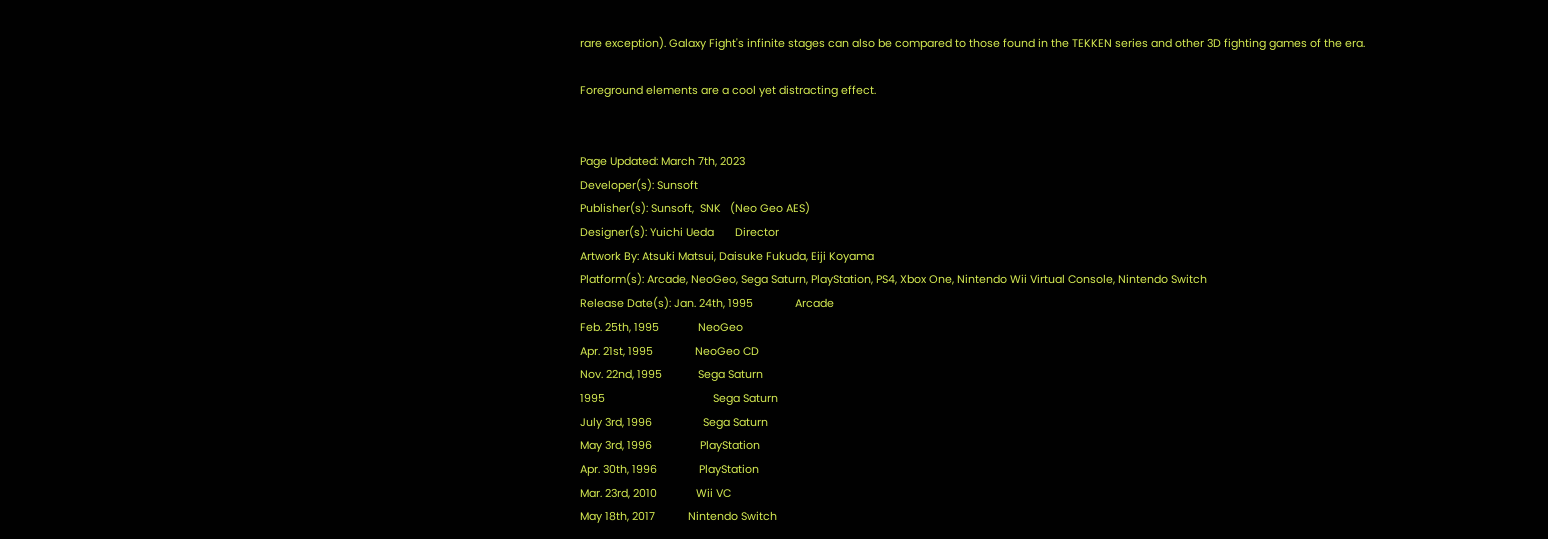rare exception). Galaxy Fight's infinite stages can also be compared to those found in the TEKKEN series and other 3D fighting games of the era.

Foreground elements are a cool yet distracting effect.


Page Updated: March 7th, 2023
Developer(s): Sunsoft
Publisher(s): Sunsoft,  SNK   (Neo Geo AES)
Designer(s): Yuichi Ueda       Director
Artwork By: Atsuki Matsui, Daisuke Fukuda, Eiji Koyama
Platform(s): Arcade, NeoGeo, Sega Saturn, PlayStation, PS4, Xbox One, Nintendo Wii Virtual Console, Nintendo Switch
Release Date(s): Jan. 24th, 1995              Arcade
Feb. 25th, 1995             NeoGeo
Apr. 21st, 1995              NeoGeo CD
Nov. 22nd, 1995            Sega Saturn
1995                                    Sega Saturn
July 3rd, 1996                 Sega Saturn
May 3rd, 1996                PlayStation
Apr. 30th, 1996              PlayStation
Mar. 23rd, 2010             Wii VC
May 18th, 2017           Nintendo Switch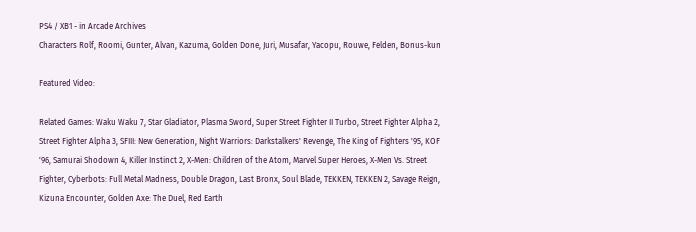PS4 / XB1 - in Arcade Archives
Characters Rolf, Roomi, Gunter, Alvan, Kazuma, Golden Done, Juri, Musafar, Yacopu, Rouwe, Felden, Bonus-kun

Featured Video:

Related Games: Waku Waku 7, Star Gladiator, Plasma Sword, Super Street Fighter II Turbo, Street Fighter Alpha 2, Street Fighter Alpha 3, SFIII: New Generation, Night Warriors: Darkstalkers' Revenge, The King of Fighters '95, KOF '96, Samurai Shodown 4, Killer Instinct 2, X-Men: Children of the Atom, Marvel Super Heroes, X-Men Vs. Street Fighter, Cyberbots: Full Metal Madness, Double Dragon, Last Bronx, Soul Blade, TEKKEN, TEKKEN 2, Savage Reign, Kizuna Encounter, Golden Axe: The Duel, Red Earth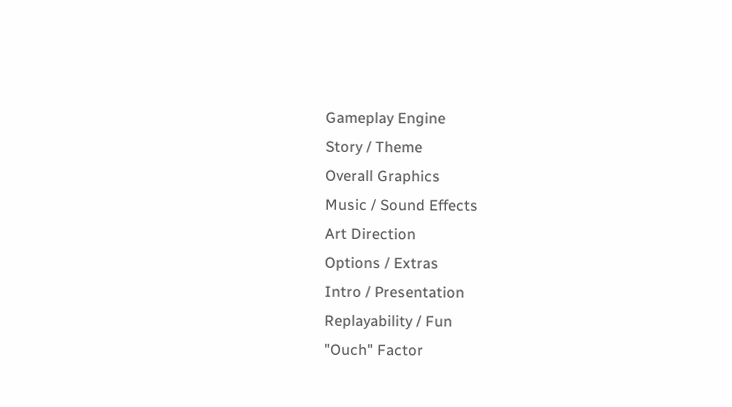Gameplay Engine
Story / Theme
Overall Graphics
Music / Sound Effects
Art Direction
Options / Extras
Intro / Presentation
Replayability / Fun
"Ouch" Factor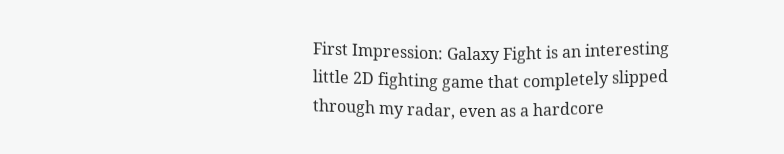First Impression: Galaxy Fight is an interesting little 2D fighting game that completely slipped through my radar, even as a hardcore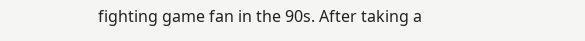fighting game fan in the 90s. After taking a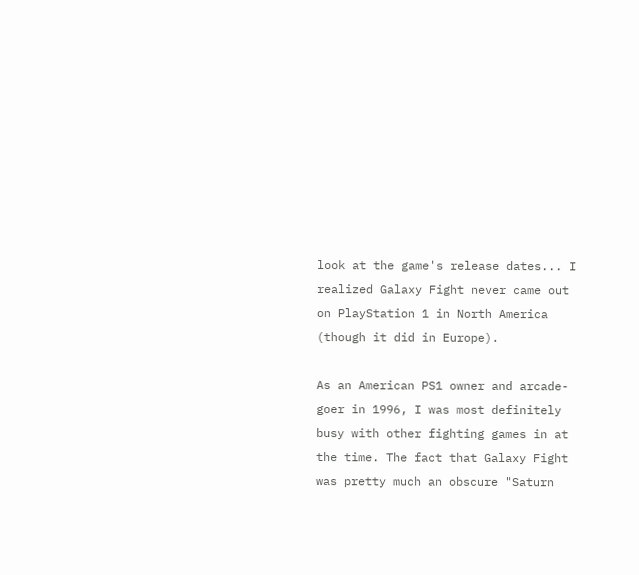look at the game's release dates... I realized Galaxy Fight never came out on PlayStation 1 in North America (though it did in Europe).

As an American PS1 owner and arcade-goer in 1996, I was most definitely busy with other fighting games in at the time. The fact that Galaxy Fight was pretty much an obscure "Saturn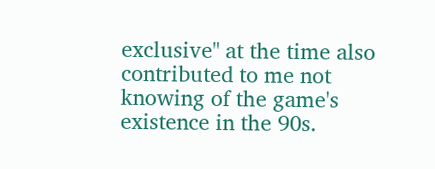exclusive" at the time also contributed to me not knowing of the game's existence in the 90s.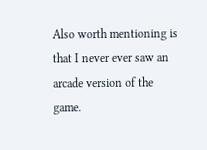Also worth mentioning is that I never ever saw an arcade version of the game.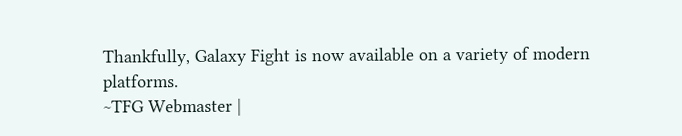Thankfully, Galaxy Fight is now available on a variety of modern platforms.
~TFG Webmaster |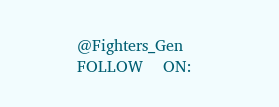@Fighters_Gen
FOLLOW    ON: